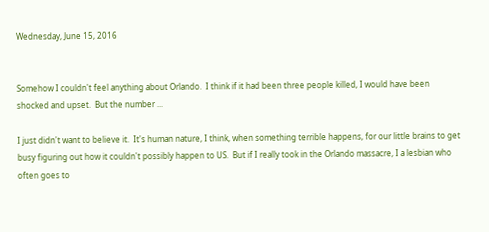Wednesday, June 15, 2016


Somehow I couldn't feel anything about Orlando.  I think if it had been three people killed, I would have been shocked and upset.  But the number ...

I just didn't want to believe it.  It's human nature, I think, when something terrible happens, for our little brains to get busy figuring out how it couldn't possibly happen to US.  But if I really took in the Orlando massacre, I a lesbian who often goes to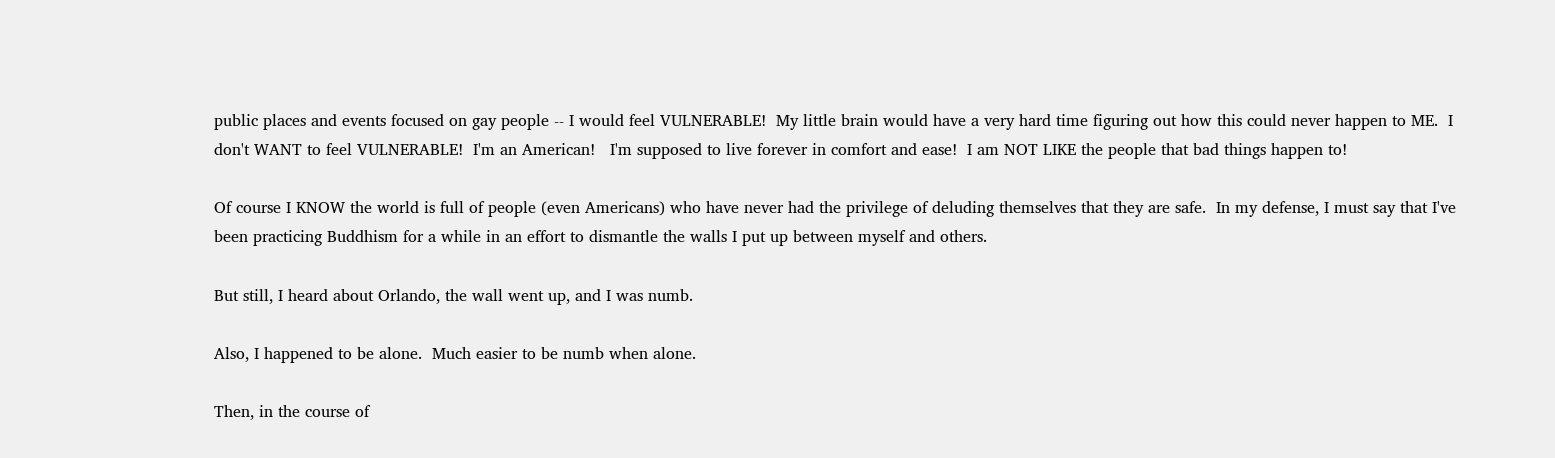public places and events focused on gay people -- I would feel VULNERABLE!  My little brain would have a very hard time figuring out how this could never happen to ME.  I don't WANT to feel VULNERABLE!  I'm an American!   I'm supposed to live forever in comfort and ease!  I am NOT LIKE the people that bad things happen to!

Of course I KNOW the world is full of people (even Americans) who have never had the privilege of deluding themselves that they are safe.  In my defense, I must say that I've been practicing Buddhism for a while in an effort to dismantle the walls I put up between myself and others.

But still, I heard about Orlando, the wall went up, and I was numb.

Also, I happened to be alone.  Much easier to be numb when alone.

Then, in the course of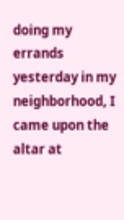doing my errands yesterday in my neighborhood, I came upon the altar at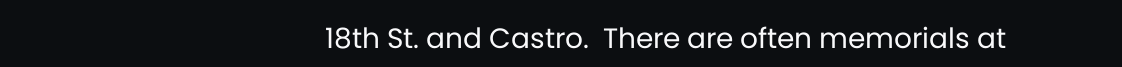18th St. and Castro.  There are often memorials at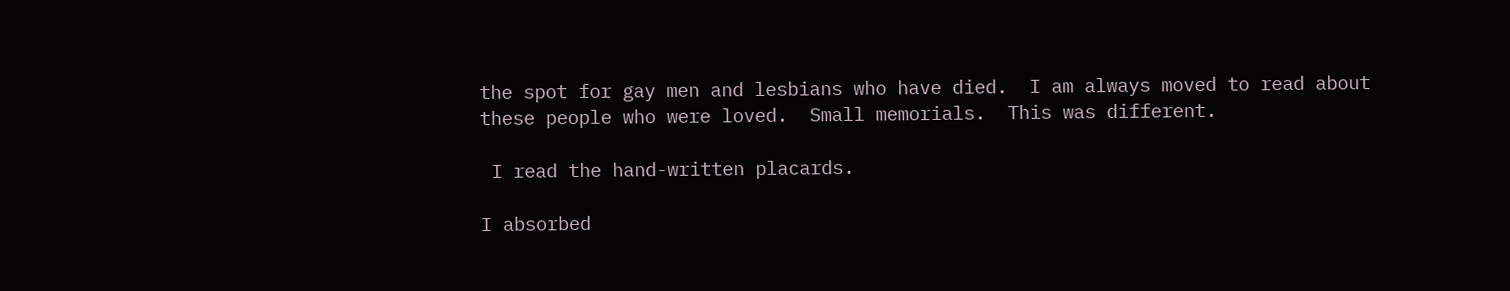the spot for gay men and lesbians who have died.  I am always moved to read about these people who were loved.  Small memorials.  This was different.

 I read the hand-written placards.

I absorbed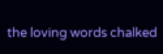the loving words chalked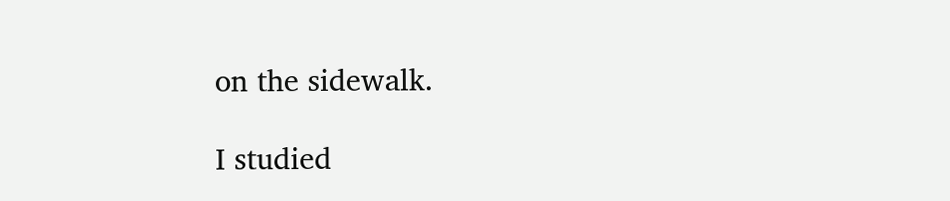on the sidewalk.

I studied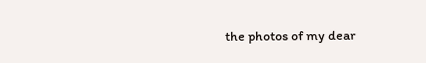the photos of my dear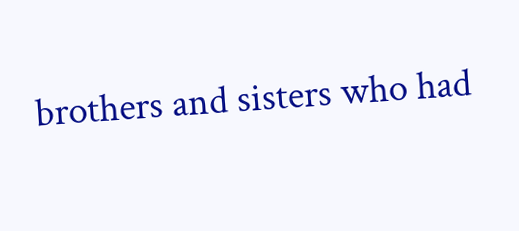brothers and sisters who had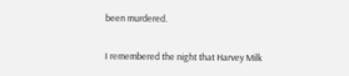been murdered.

I remembered the night that Harvey Milk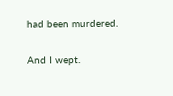had been murdered.

And I wept.